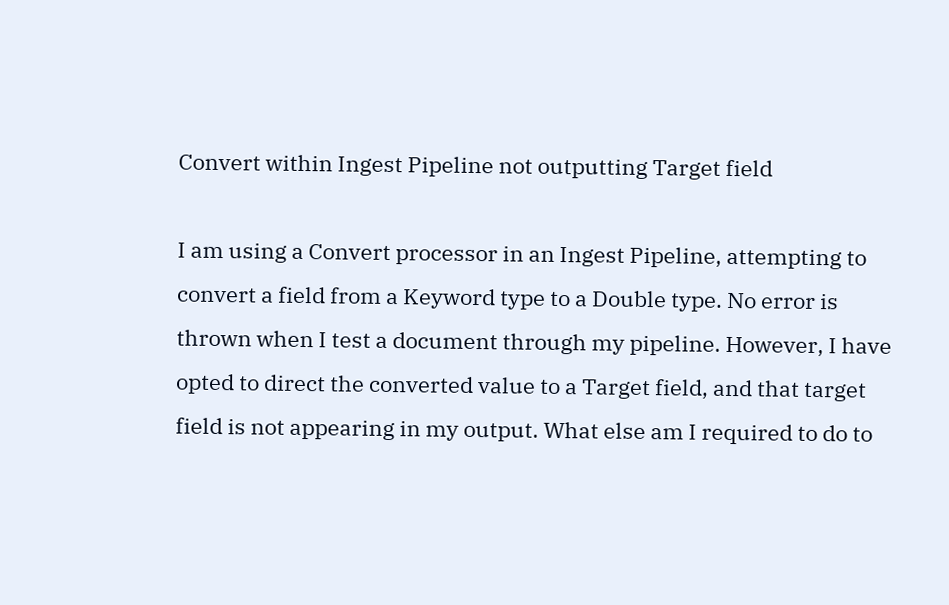Convert within Ingest Pipeline not outputting Target field

I am using a Convert processor in an Ingest Pipeline, attempting to convert a field from a Keyword type to a Double type. No error is thrown when I test a document through my pipeline. However, I have opted to direct the converted value to a Target field, and that target field is not appearing in my output. What else am I required to do to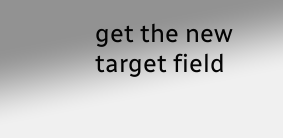get the new target field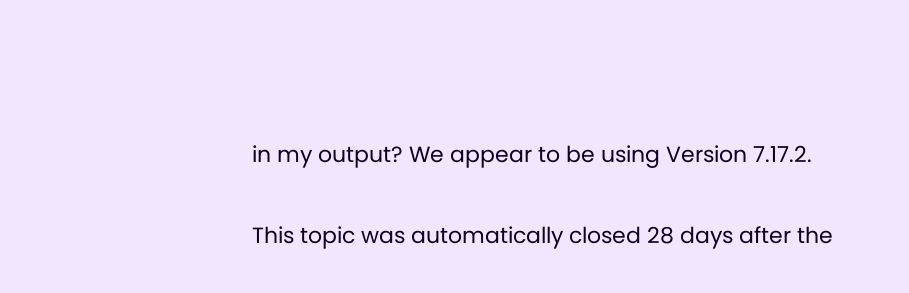in my output? We appear to be using Version 7.17.2.

This topic was automatically closed 28 days after the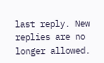last reply. New replies are no longer allowed.